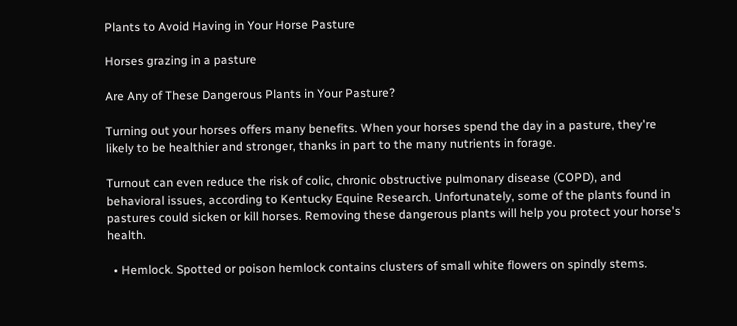Plants to Avoid Having in Your Horse Pasture

Horses grazing in a pasture

Are Any of These Dangerous Plants in Your Pasture?

Turning out your horses offers many benefits. When your horses spend the day in a pasture, they're likely to be healthier and stronger, thanks in part to the many nutrients in forage.

Turnout can even reduce the risk of colic, chronic obstructive pulmonary disease (COPD), and behavioral issues, according to Kentucky Equine Research. Unfortunately, some of the plants found in pastures could sicken or kill horses. Removing these dangerous plants will help you protect your horse's health.

  • Hemlock. Spotted or poison hemlock contains clusters of small white flowers on spindly stems.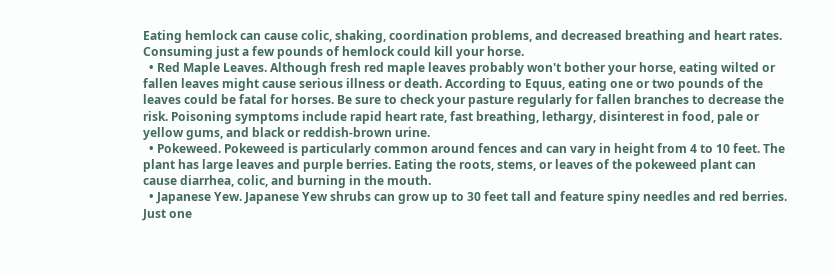Eating hemlock can cause colic, shaking, coordination problems, and decreased breathing and heart rates. Consuming just a few pounds of hemlock could kill your horse.
  • Red Maple Leaves. Although fresh red maple leaves probably won't bother your horse, eating wilted or fallen leaves might cause serious illness or death. According to Equus, eating one or two pounds of the leaves could be fatal for horses. Be sure to check your pasture regularly for fallen branches to decrease the risk. Poisoning symptoms include rapid heart rate, fast breathing, lethargy, disinterest in food, pale or yellow gums, and black or reddish-brown urine.
  • Pokeweed. Pokeweed is particularly common around fences and can vary in height from 4 to 10 feet. The plant has large leaves and purple berries. Eating the roots, stems, or leaves of the pokeweed plant can cause diarrhea, colic, and burning in the mouth.
  • Japanese Yew. Japanese Yew shrubs can grow up to 30 feet tall and feature spiny needles and red berries. Just one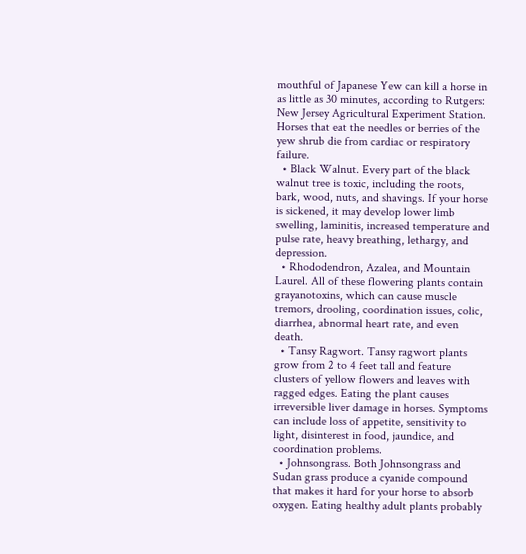mouthful of Japanese Yew can kill a horse in as little as 30 minutes, according to Rutgers: New Jersey Agricultural Experiment Station. Horses that eat the needles or berries of the yew shrub die from cardiac or respiratory failure.
  • Black Walnut. Every part of the black walnut tree is toxic, including the roots, bark, wood, nuts, and shavings. If your horse is sickened, it may develop lower limb swelling, laminitis, increased temperature and pulse rate, heavy breathing, lethargy, and depression.
  • Rhododendron, Azalea, and Mountain Laurel. All of these flowering plants contain grayanotoxins, which can cause muscle tremors, drooling, coordination issues, colic, diarrhea, abnormal heart rate, and even death.
  • Tansy Ragwort. Tansy ragwort plants grow from 2 to 4 feet tall and feature clusters of yellow flowers and leaves with ragged edges. Eating the plant causes irreversible liver damage in horses. Symptoms can include loss of appetite, sensitivity to light, disinterest in food, jaundice, and coordination problems.
  • Johnsongrass. Both Johnsongrass and Sudan grass produce a cyanide compound that makes it hard for your horse to absorb oxygen. Eating healthy adult plants probably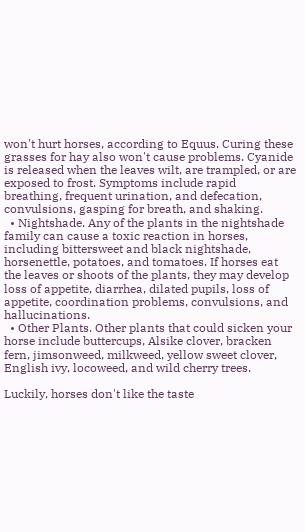won't hurt horses, according to Equus. Curing these grasses for hay also won't cause problems. Cyanide is released when the leaves wilt, are trampled, or are exposed to frost. Symptoms include rapid breathing, frequent urination, and defecation, convulsions, gasping for breath, and shaking.
  • Nightshade. Any of the plants in the nightshade family can cause a toxic reaction in horses, including bittersweet and black nightshade, horsenettle, potatoes, and tomatoes. If horses eat the leaves or shoots of the plants, they may develop loss of appetite, diarrhea, dilated pupils, loss of appetite, coordination problems, convulsions, and hallucinations.
  • Other Plants. Other plants that could sicken your horse include buttercups, Alsike clover, bracken fern, jimsonweed, milkweed, yellow sweet clover, English ivy, locoweed, and wild cherry trees.

Luckily, horses don't like the taste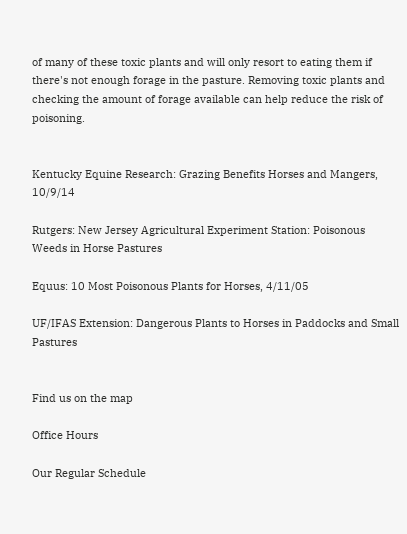of many of these toxic plants and will only resort to eating them if there's not enough forage in the pasture. Removing toxic plants and checking the amount of forage available can help reduce the risk of poisoning.


Kentucky Equine Research: Grazing Benefits Horses and Mangers, 10/9/14

Rutgers: New Jersey Agricultural Experiment Station: Poisonous Weeds in Horse Pastures

Equus: 10 Most Poisonous Plants for Horses, 4/11/05

UF/IFAS Extension: Dangerous Plants to Horses in Paddocks and Small Pastures


Find us on the map

Office Hours

Our Regular Schedule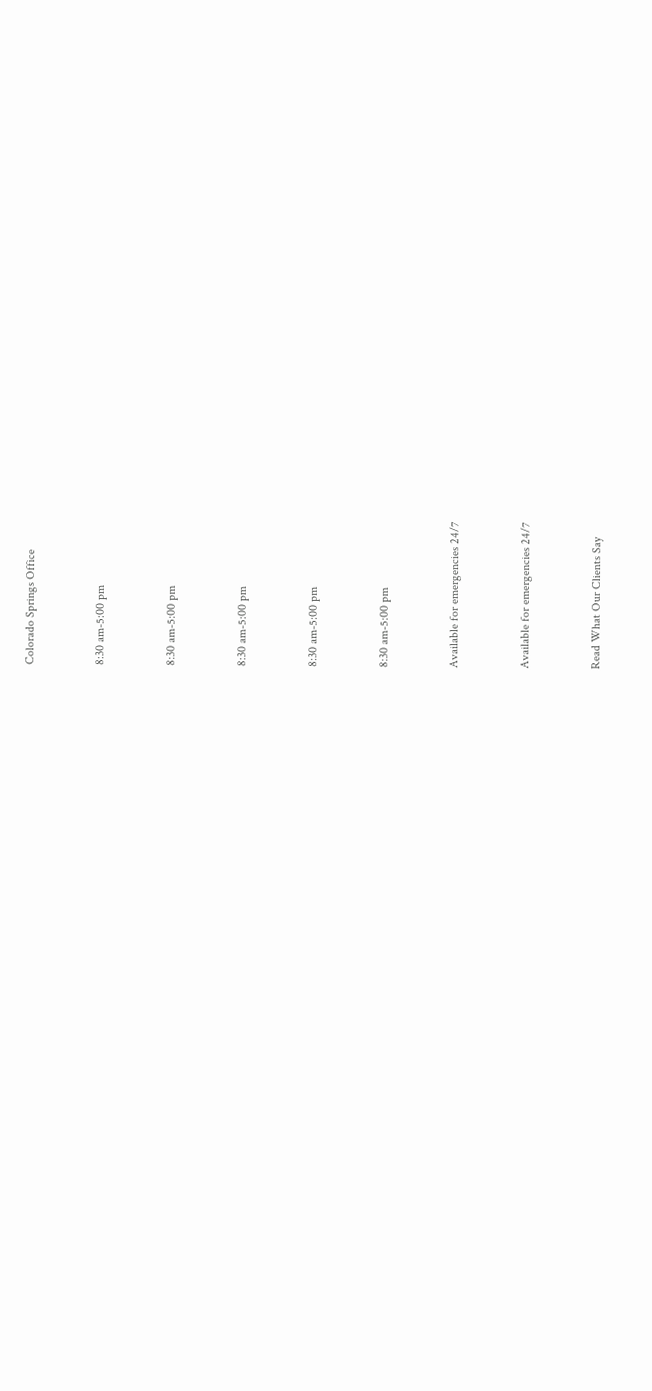Colorado Springs Office


8:30 am-5:00 pm


8:30 am-5:00 pm


8:30 am-5:00 pm


8:30 am-5:00 pm


8:30 am-5:00 pm


Available for emergencies 24/7


Available for emergencies 24/7


Read What Our Clients Say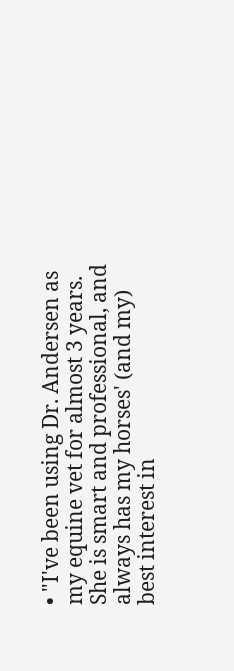• "I've been using Dr. Andersen as my equine vet for almost 3 years. She is smart and professional, and always has my horses' (and my) best interest in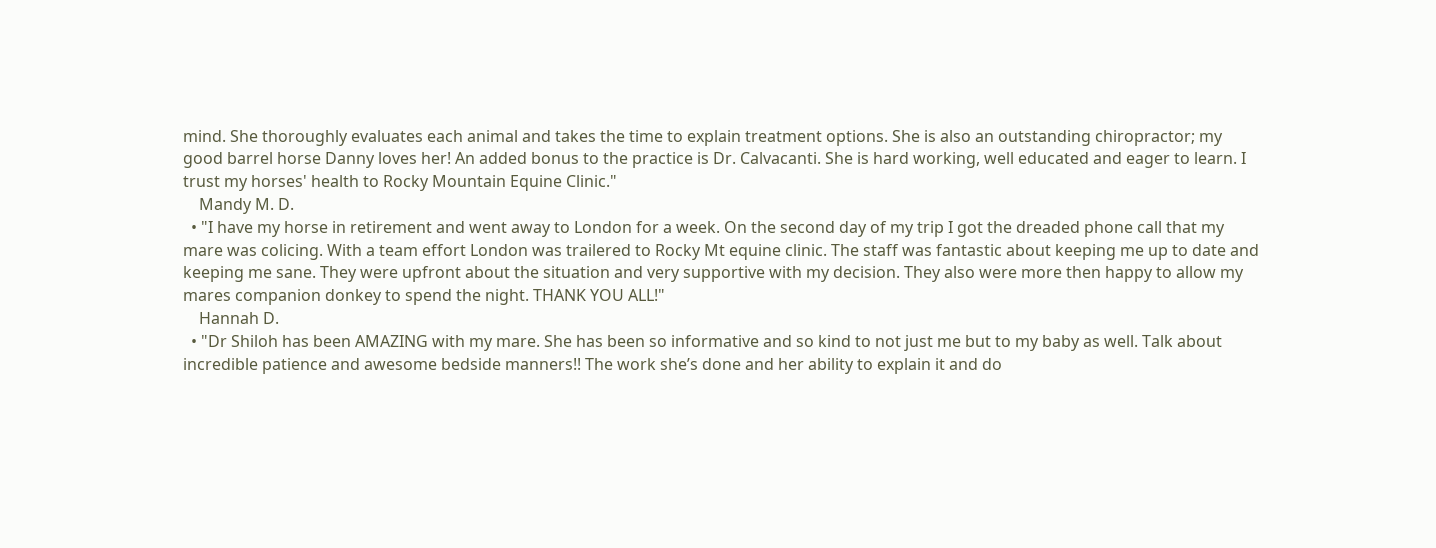mind. She thoroughly evaluates each animal and takes the time to explain treatment options. She is also an outstanding chiropractor; my good barrel horse Danny loves her! An added bonus to the practice is Dr. Calvacanti. She is hard working, well educated and eager to learn. I trust my horses' health to Rocky Mountain Equine Clinic."
    Mandy M. D.
  • "I have my horse in retirement and went away to London for a week. On the second day of my trip I got the dreaded phone call that my mare was colicing. With a team effort London was trailered to Rocky Mt equine clinic. The staff was fantastic about keeping me up to date and keeping me sane. They were upfront about the situation and very supportive with my decision. They also were more then happy to allow my mares companion donkey to spend the night. THANK YOU ALL!"
    Hannah D.
  • "Dr Shiloh has been AMAZING with my mare. She has been so informative and so kind to not just me but to my baby as well. Talk about incredible patience and awesome bedside manners!! The work she’s done and her ability to explain it and do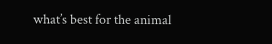what’s best for the animal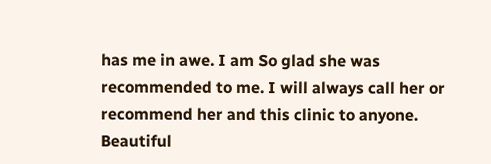has me in awe. I am So glad she was recommended to me. I will always call her or recommend her and this clinic to anyone. Beautiful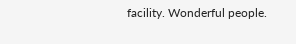facility. Wonderful people.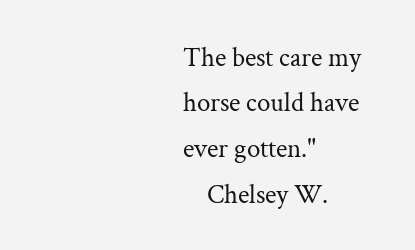The best care my horse could have ever gotten."
    Chelsey W.